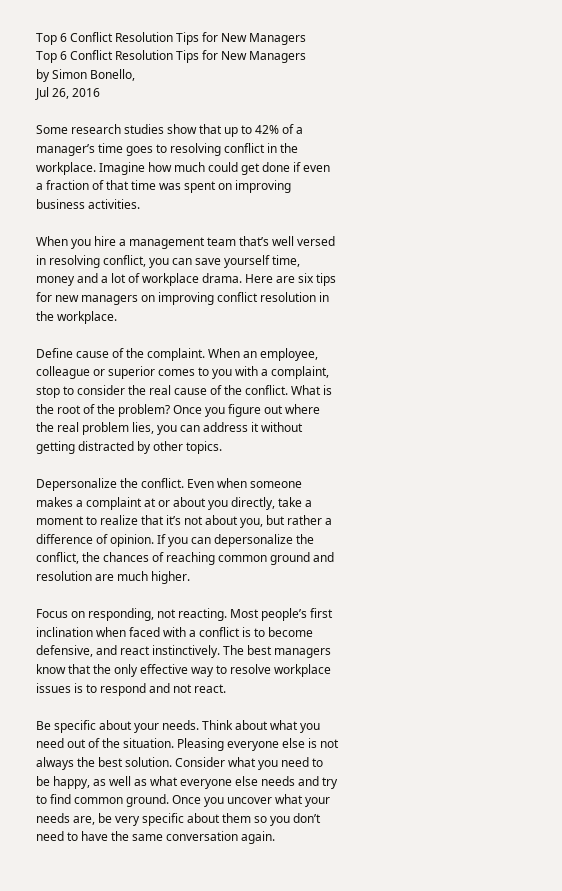Top 6 Conflict Resolution Tips for New Managers
Top 6 Conflict Resolution Tips for New Managers
by Simon Bonello,
Jul 26, 2016

Some research studies show that up to 42% of a manager’s time goes to resolving conflict in the workplace. Imagine how much could get done if even a fraction of that time was spent on improving business activities.

When you hire a management team that’s well versed in resolving conflict, you can save yourself time, money and a lot of workplace drama. Here are six tips for new managers on improving conflict resolution in the workplace.

Define cause of the complaint. When an employee, colleague or superior comes to you with a complaint, stop to consider the real cause of the conflict. What is the root of the problem? Once you figure out where the real problem lies, you can address it without getting distracted by other topics.

Depersonalize the conflict. Even when someone makes a complaint at or about you directly, take a moment to realize that it’s not about you, but rather a difference of opinion. If you can depersonalize the conflict, the chances of reaching common ground and resolution are much higher.

Focus on responding, not reacting. Most people’s first inclination when faced with a conflict is to become defensive, and react instinctively. The best managers know that the only effective way to resolve workplace issues is to respond and not react.

Be specific about your needs. Think about what you need out of the situation. Pleasing everyone else is not always the best solution. Consider what you need to be happy, as well as what everyone else needs and try to find common ground. Once you uncover what your needs are, be very specific about them so you don’t need to have the same conversation again.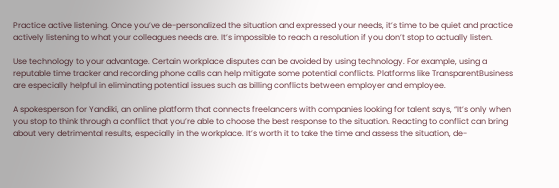Practice active listening. Once you’ve de-personalized the situation and expressed your needs, it’s time to be quiet and practice actively listening to what your colleagues needs are. It’s impossible to reach a resolution if you don’t stop to actually listen.

Use technology to your advantage. Certain workplace disputes can be avoided by using technology. For example, using a reputable time tracker and recording phone calls can help mitigate some potential conflicts. Platforms like TransparentBusiness are especially helpful in eliminating potential issues such as billing conflicts between employer and employee.

A spokesperson for Yandiki, an online platform that connects freelancers with companies looking for talent says, “It’s only when you stop to think through a conflict that you’re able to choose the best response to the situation. Reacting to conflict can bring about very detrimental results, especially in the workplace. It’s worth it to take the time and assess the situation, de-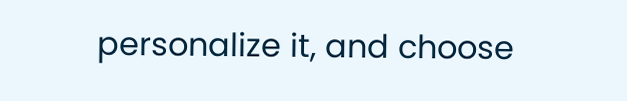personalize it, and choose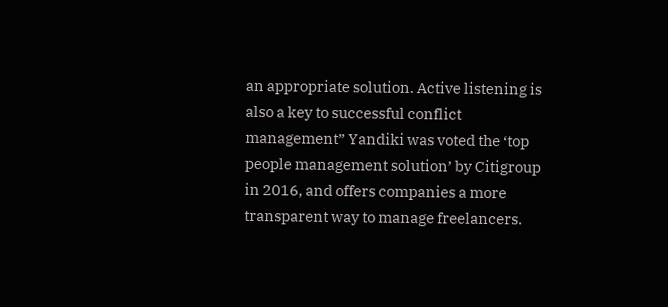an appropriate solution. Active listening is also a key to successful conflict management” Yandiki was voted the ‘top people management solution’ by Citigroup in 2016, and offers companies a more transparent way to manage freelancers.